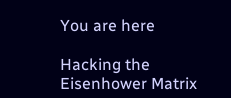You are here

Hacking the Eisenhower Matrix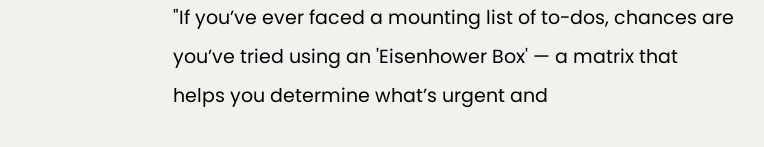"If you’ve ever faced a mounting list of to-dos, chances are you’ve tried using an 'Eisenhower Box' — a matrix that helps you determine what’s urgent and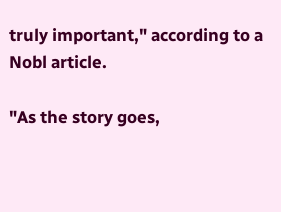truly important," according to a Nobl article.

"As the story goes,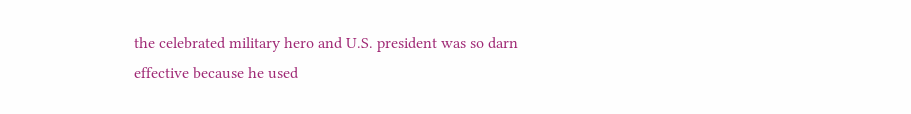the celebrated military hero and U.S. president was so darn effective because he used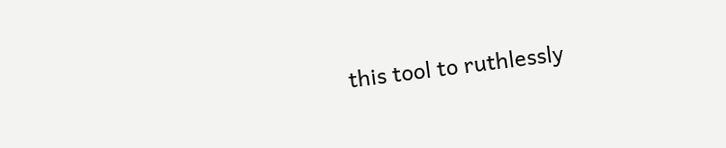this tool to ruthlessly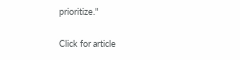prioritize."

Click for article